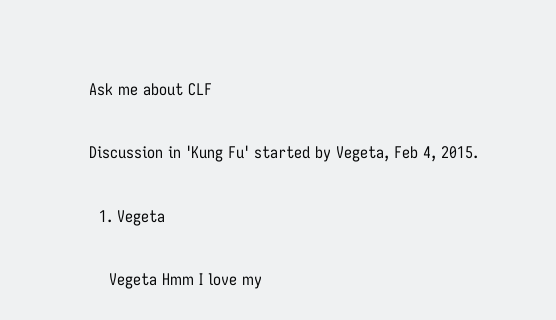Ask me about CLF

Discussion in 'Kung Fu' started by Vegeta, Feb 4, 2015.

  1. Vegeta

    Vegeta Hmm I love my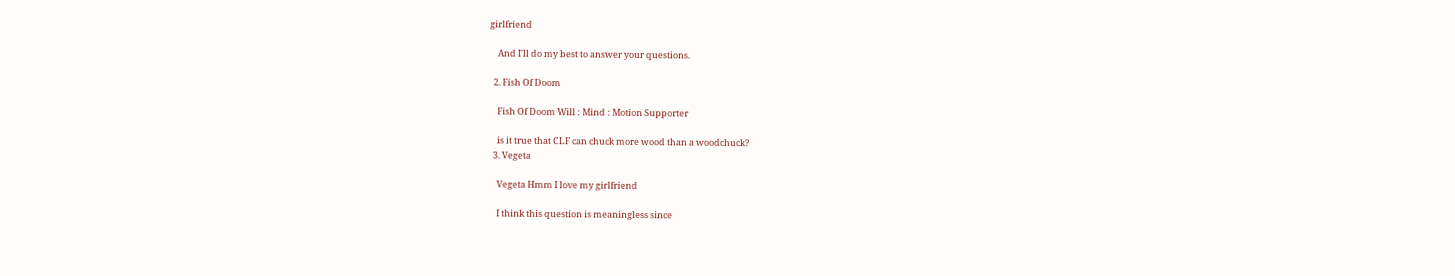girlfriend

    And I'll do my best to answer your questions.

  2. Fish Of Doom

    Fish Of Doom Will : Mind : Motion Supporter

    is it true that CLF can chuck more wood than a woodchuck?
  3. Vegeta

    Vegeta Hmm I love my girlfriend

    I think this question is meaningless since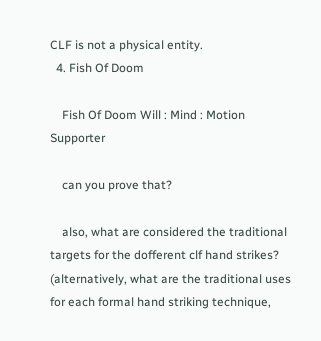CLF is not a physical entity.
  4. Fish Of Doom

    Fish Of Doom Will : Mind : Motion Supporter

    can you prove that?

    also, what are considered the traditional targets for the dofferent clf hand strikes? (alternatively, what are the traditional uses for each formal hand striking technique,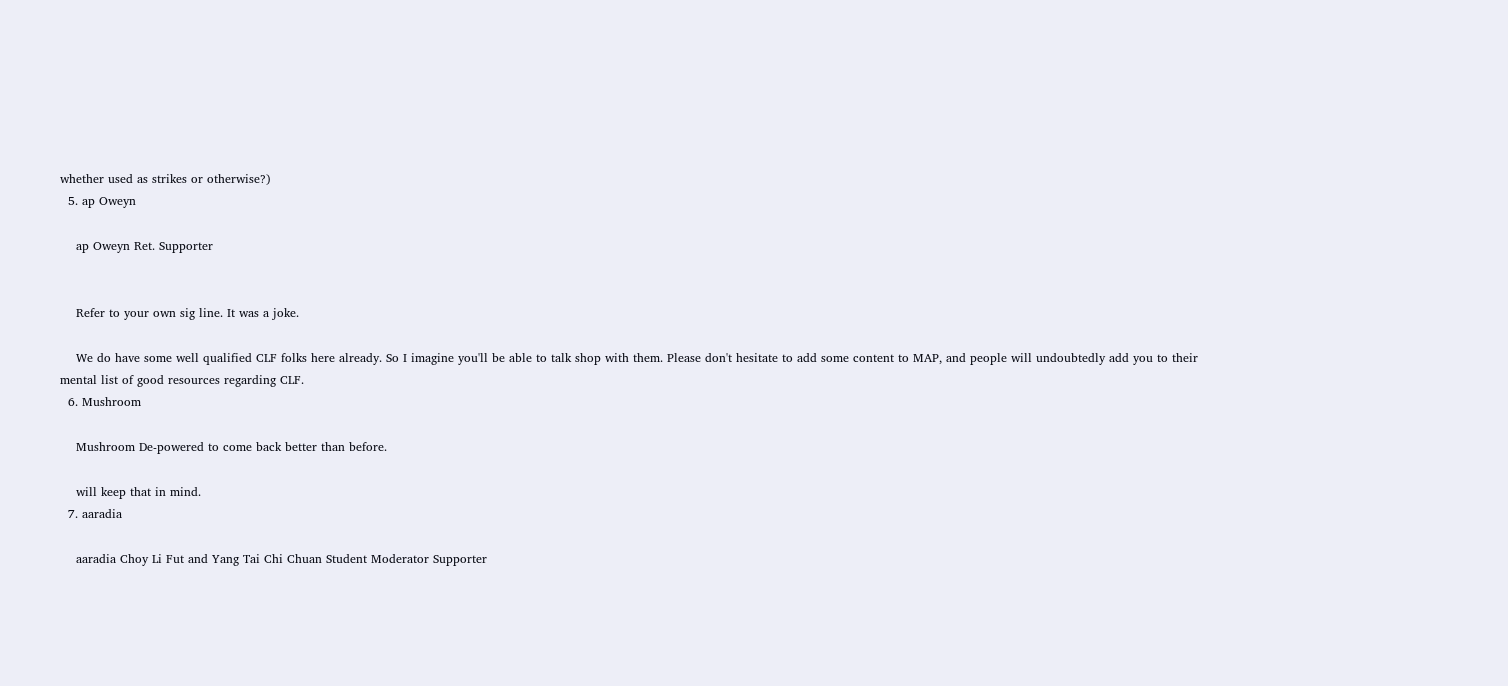whether used as strikes or otherwise?)
  5. ap Oweyn

    ap Oweyn Ret. Supporter


    Refer to your own sig line. It was a joke.

    We do have some well qualified CLF folks here already. So I imagine you'll be able to talk shop with them. Please don't hesitate to add some content to MAP, and people will undoubtedly add you to their mental list of good resources regarding CLF.
  6. Mushroom

    Mushroom De-powered to come back better than before.

    will keep that in mind.
  7. aaradia

    aaradia Choy Li Fut and Yang Tai Chi Chuan Student Moderator Supporter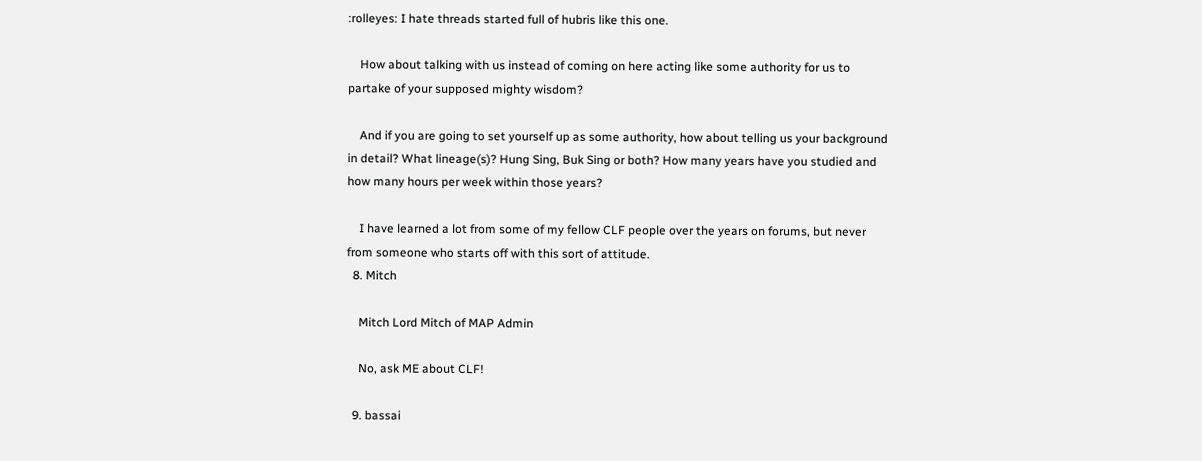:rolleyes: I hate threads started full of hubris like this one.

    How about talking with us instead of coming on here acting like some authority for us to partake of your supposed mighty wisdom?

    And if you are going to set yourself up as some authority, how about telling us your background in detail? What lineage(s)? Hung Sing, Buk Sing or both? How many years have you studied and how many hours per week within those years?

    I have learned a lot from some of my fellow CLF people over the years on forums, but never from someone who starts off with this sort of attitude.
  8. Mitch

    Mitch Lord Mitch of MAP Admin

    No, ask ME about CLF!

  9. bassai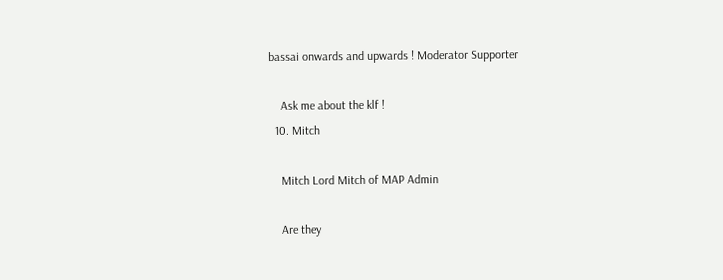bassai onwards and upwards ! Moderator Supporter

    Ask me about the klf !
  10. Mitch

    Mitch Lord Mitch of MAP Admin

    Are they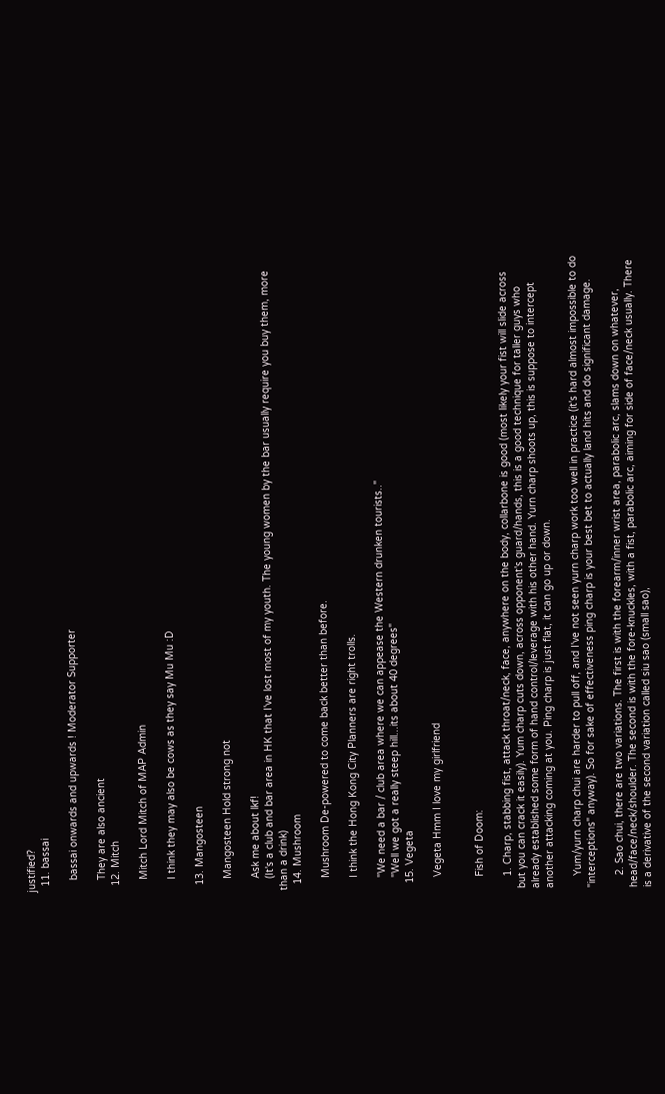justified?
  11. bassai

    bassai onwards and upwards ! Moderator Supporter

    They are also ancient
  12. Mitch

    Mitch Lord Mitch of MAP Admin

    I think they may also be cows as they say Mu Mu :D

  13. Mangosteen

    Mangosteen Hold strong not

    Ask me about lkf!
    (It's a club and bar area in HK that I've lost most of my youth. The young women by the bar usually require you buy them, more than a drink)
  14. Mushroom

    Mushroom De-powered to come back better than before.

    I think the Hong Kong City Planners are right trolls.

    "We need a bar / club area where we can appease the Western drunken tourists.."
    "Well we got a really steep hill...its about 40 degrees"
  15. Vegeta

    Vegeta Hmm I love my girlfriend


    Fish of Doom:

    1. Charp, stabbing fist, attack throat/neck, face, anywhere on the body, collarbone is good (most likely your fist will slide across but you can crack it easily). Yum charp cuts down, across opponent's guard/hands, this is a good technique for taller guys who already established some form of hand control/leverage with his other hand. Yurn charp shoots up, this is suppose to intercept another attacking coming at you. Ping charp is just flat, it can go up or down.

    Yum/yurn charp chui are harder to pull off, and I've not seen yurn charp work too well in practice (it's hard almost impossible to do "interceptions" anyway). So for sake of effectiveness ping charp is your best bet to actually land hits and do significant damage.

    2. Sao chui, there are two variations. The first is with the forearm/inner wrist area, parabolic arc, slams down on whatever, head/face/neck/shoulder. The second is with the fore-knuckles, with a fist, parabolic arc, aiming for side of face/neck usually. There is a derivative of the second variation called siu sao (small sao),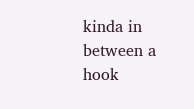kinda in between a hook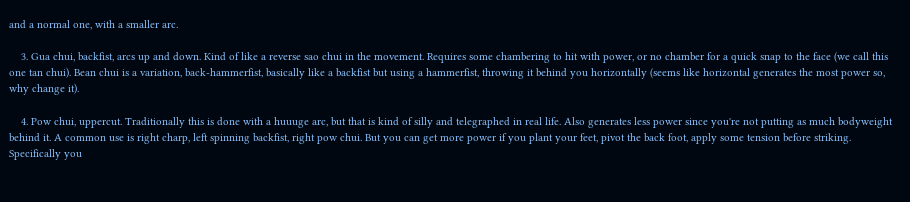and a normal one, with a smaller arc.

    3. Gua chui, backfist, arcs up and down. Kind of like a reverse sao chui in the movement. Requires some chambering to hit with power, or no chamber for a quick snap to the face (we call this one tan chui). Bean chui is a variation, back-hammerfist, basically like a backfist but using a hammerfist, throwing it behind you horizontally (seems like horizontal generates the most power so, why change it).

    4. Pow chui, uppercut. Traditionally this is done with a huuuge arc, but that is kind of silly and telegraphed in real life. Also generates less power since you're not putting as much bodyweight behind it. A common use is right charp, left spinning backfist, right pow chui. But you can get more power if you plant your feet, pivot the back foot, apply some tension before striking. Specifically you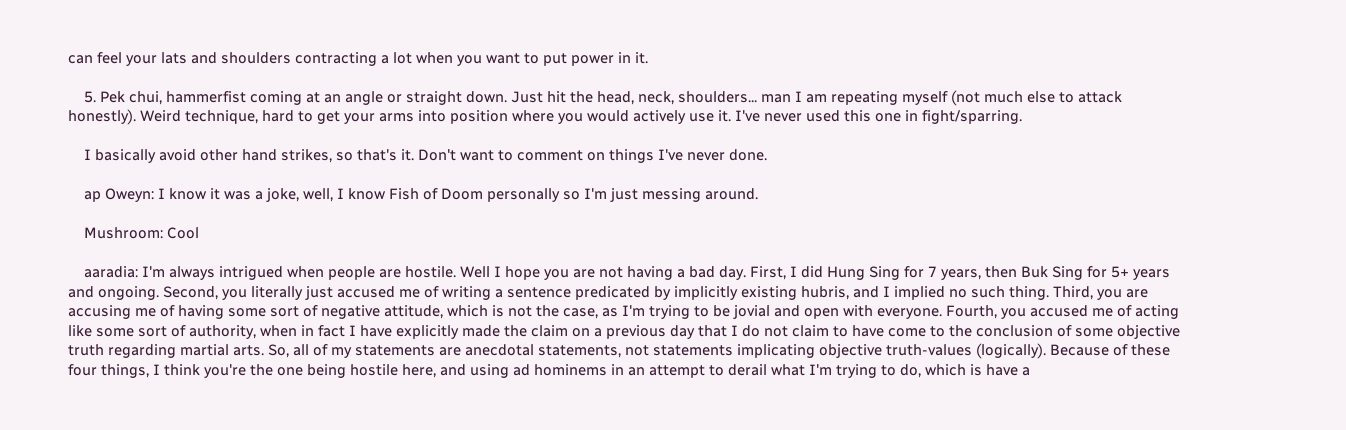can feel your lats and shoulders contracting a lot when you want to put power in it.

    5. Pek chui, hammerfist coming at an angle or straight down. Just hit the head, neck, shoulders... man I am repeating myself (not much else to attack honestly). Weird technique, hard to get your arms into position where you would actively use it. I've never used this one in fight/sparring.

    I basically avoid other hand strikes, so that's it. Don't want to comment on things I've never done.

    ap Oweyn: I know it was a joke, well, I know Fish of Doom personally so I'm just messing around.

    Mushroom: Cool

    aaradia: I'm always intrigued when people are hostile. Well I hope you are not having a bad day. First, I did Hung Sing for 7 years, then Buk Sing for 5+ years and ongoing. Second, you literally just accused me of writing a sentence predicated by implicitly existing hubris, and I implied no such thing. Third, you are accusing me of having some sort of negative attitude, which is not the case, as I'm trying to be jovial and open with everyone. Fourth, you accused me of acting like some sort of authority, when in fact I have explicitly made the claim on a previous day that I do not claim to have come to the conclusion of some objective truth regarding martial arts. So, all of my statements are anecdotal statements, not statements implicating objective truth-values (logically). Because of these four things, I think you're the one being hostile here, and using ad hominems in an attempt to derail what I'm trying to do, which is have a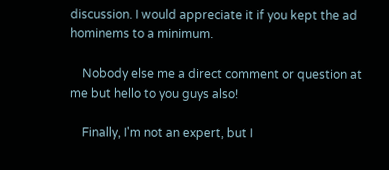discussion. I would appreciate it if you kept the ad hominems to a minimum.

    Nobody else me a direct comment or question at me but hello to you guys also!

    Finally, I'm not an expert, but I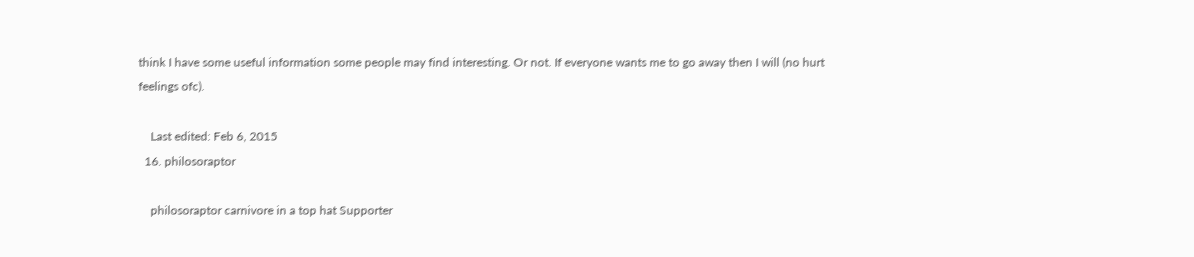think I have some useful information some people may find interesting. Or not. If everyone wants me to go away then I will (no hurt feelings ofc).

    Last edited: Feb 6, 2015
  16. philosoraptor

    philosoraptor carnivore in a top hat Supporter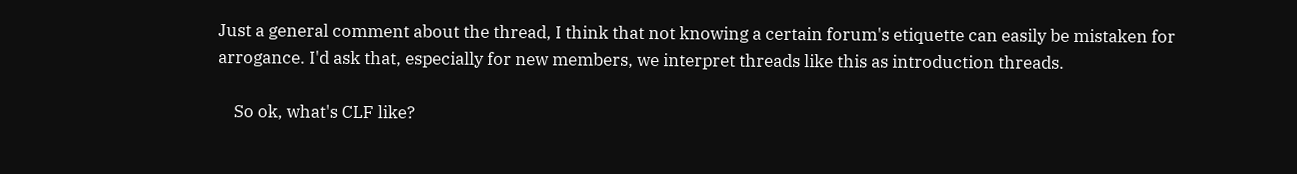Just a general comment about the thread, I think that not knowing a certain forum's etiquette can easily be mistaken for arrogance. I'd ask that, especially for new members, we interpret threads like this as introduction threads.

    So ok, what's CLF like?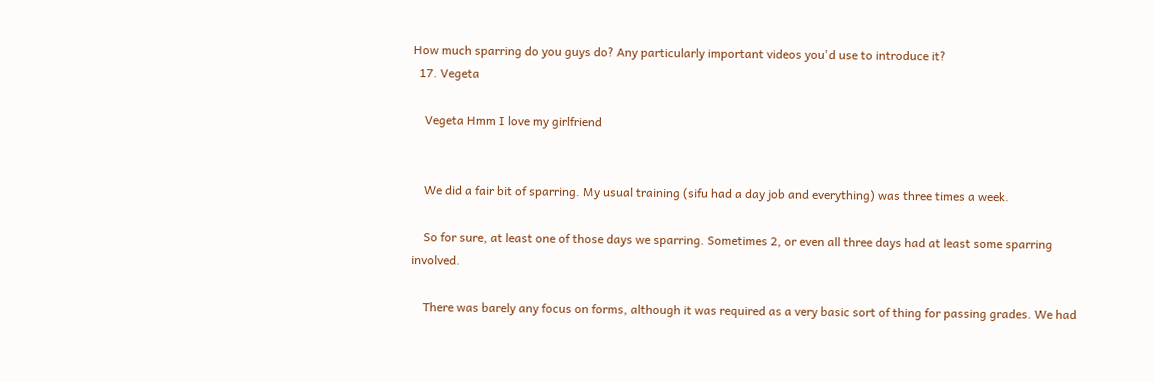How much sparring do you guys do? Any particularly important videos you'd use to introduce it?
  17. Vegeta

    Vegeta Hmm I love my girlfriend


    We did a fair bit of sparring. My usual training (sifu had a day job and everything) was three times a week.

    So for sure, at least one of those days we sparring. Sometimes 2, or even all three days had at least some sparring involved.

    There was barely any focus on forms, although it was required as a very basic sort of thing for passing grades. We had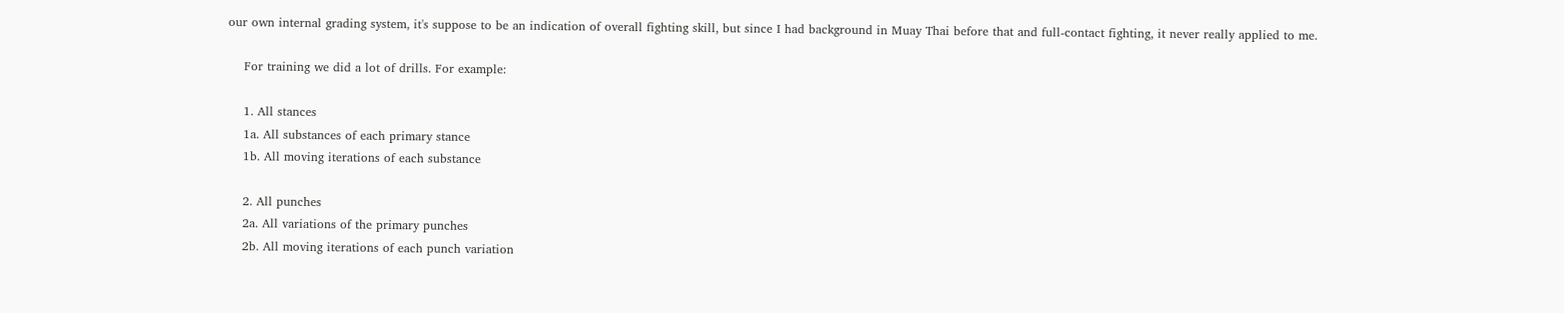our own internal grading system, it's suppose to be an indication of overall fighting skill, but since I had background in Muay Thai before that and full-contact fighting, it never really applied to me.

    For training we did a lot of drills. For example:

    1. All stances
    1a. All substances of each primary stance
    1b. All moving iterations of each substance

    2. All punches
    2a. All variations of the primary punches
    2b. All moving iterations of each punch variation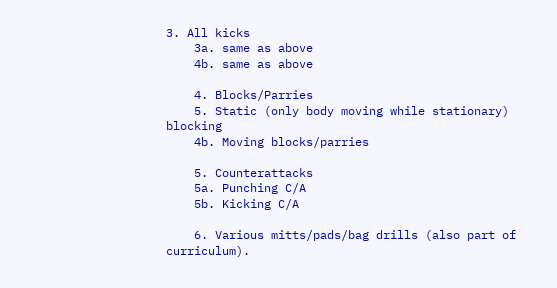3. All kicks
    3a. same as above
    4b. same as above

    4. Blocks/Parries
    5. Static (only body moving while stationary) blocking
    4b. Moving blocks/parries

    5. Counterattacks
    5a. Punching C/A
    5b. Kicking C/A

    6. Various mitts/pads/bag drills (also part of curriculum).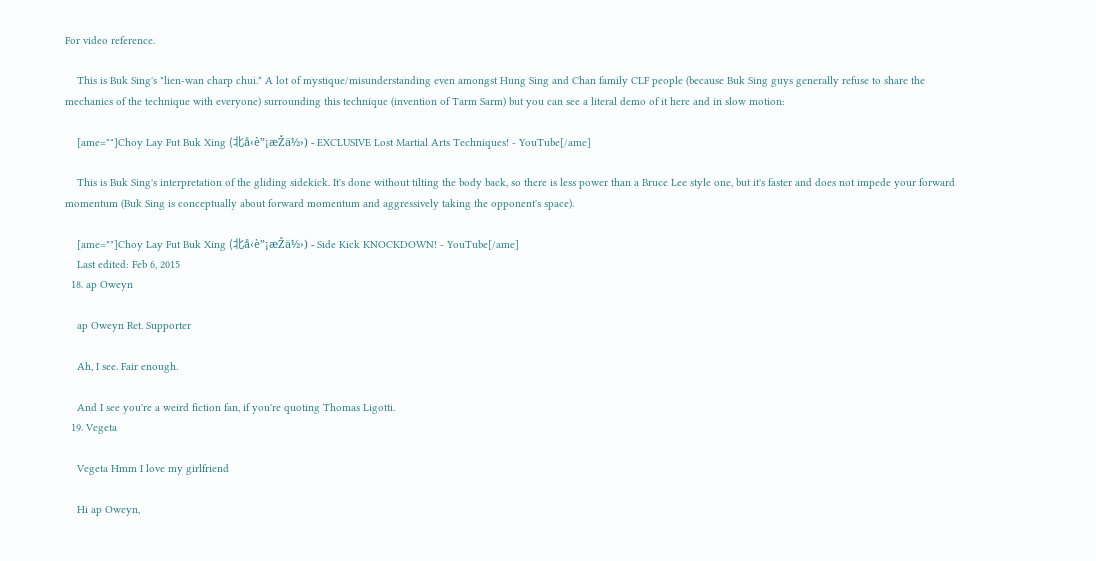For video reference.

    This is Buk Sing's "lien-wan charp chui." A lot of mystique/misunderstanding even amongst Hung Sing and Chan family CLF people (because Buk Sing guys generally refuse to share the mechanics of the technique with everyone) surrounding this technique (invention of Tarm Sarm) but you can see a literal demo of it here and in slow motion:

    [ame=""]Choy Lay Fut Buk Xing (北å‹è”¡æŽä½›) - EXCLUSIVE Lost Martial Arts Techniques! - YouTube[/ame]

    This is Buk Sing's interpretation of the gliding sidekick. It's done without tilting the body back, so there is less power than a Bruce Lee style one, but it's faster and does not impede your forward momentum (Buk Sing is conceptually about forward momentum and aggressively taking the opponent's space).

    [ame=""]Choy Lay Fut Buk Xing (北å‹è”¡æŽä½›) - Side Kick KNOCKDOWN! - YouTube[/ame]
    Last edited: Feb 6, 2015
  18. ap Oweyn

    ap Oweyn Ret. Supporter

    Ah, I see. Fair enough.

    And I see you're a weird fiction fan, if you're quoting Thomas Ligotti.
  19. Vegeta

    Vegeta Hmm I love my girlfriend

    Hi ap Oweyn,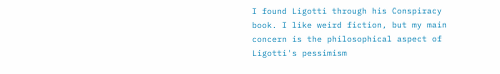I found Ligotti through his Conspiracy book. I like weird fiction, but my main concern is the philosophical aspect of Ligotti's pessimism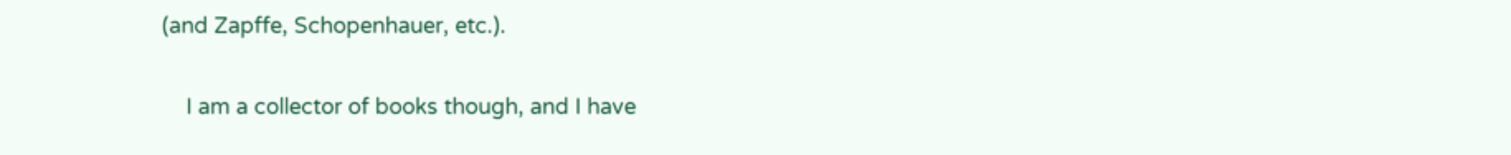(and Zapffe, Schopenhauer, etc.).

    I am a collector of books though, and I have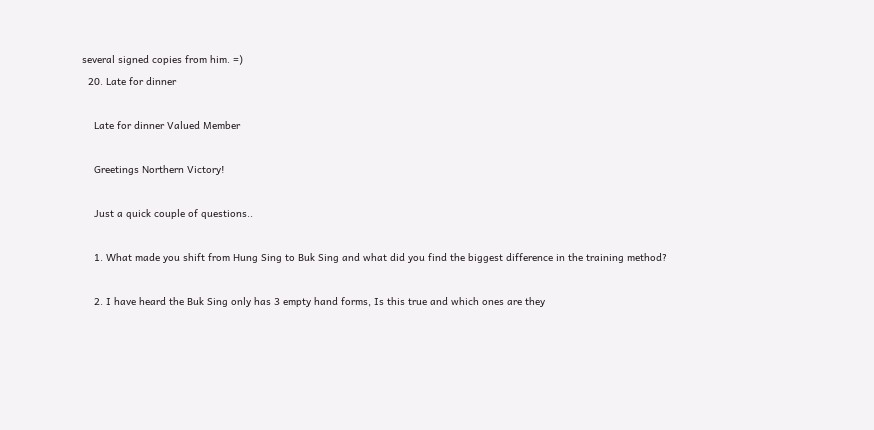several signed copies from him. =)
  20. Late for dinner

    Late for dinner Valued Member

    Greetings Northern Victory!

    Just a quick couple of questions..

    1. What made you shift from Hung Sing to Buk Sing and what did you find the biggest difference in the training method?

    2. I have heard the Buk Sing only has 3 empty hand forms, Is this true and which ones are they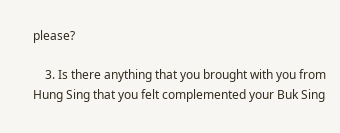please?

    3. Is there anything that you brought with you from Hung Sing that you felt complemented your Buk Sing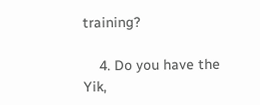training?

    4. Do you have the Yik,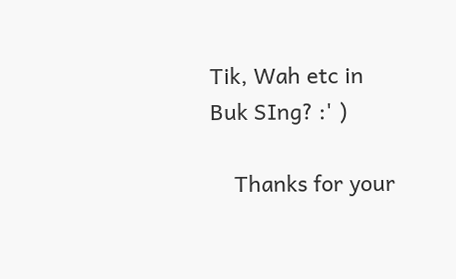Tik, Wah etc in Buk SIng? :' )

    Thanks for your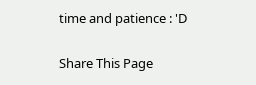time and patience : 'D


Share This Page